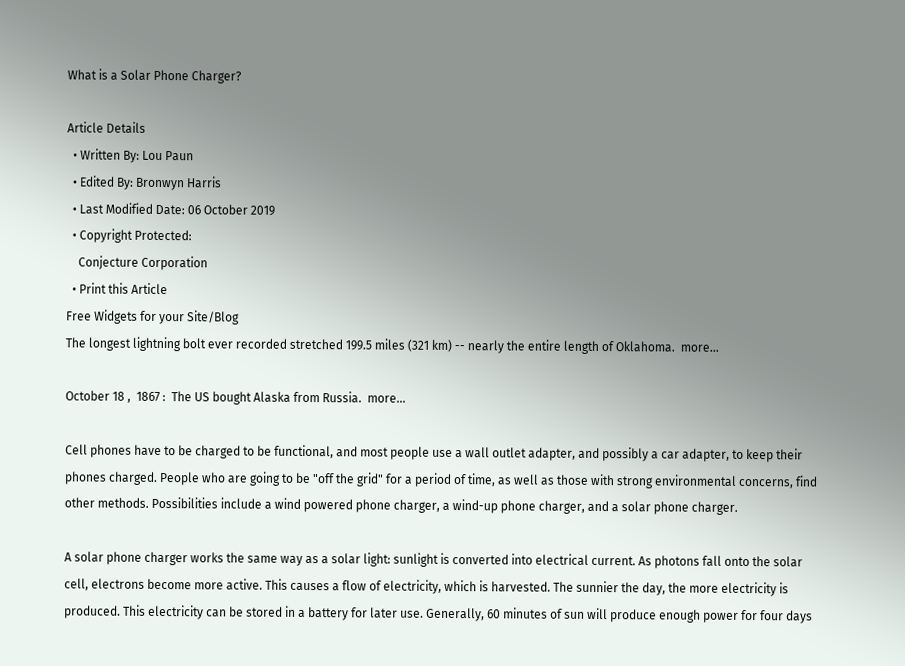What is a Solar Phone Charger?

Article Details
  • Written By: Lou Paun
  • Edited By: Bronwyn Harris
  • Last Modified Date: 06 October 2019
  • Copyright Protected:
    Conjecture Corporation
  • Print this Article
Free Widgets for your Site/Blog
The longest lightning bolt ever recorded stretched 199.5 miles (321 km) -- nearly the entire length of Oklahoma.  more...

October 18 ,  1867 :  The US bought Alaska from Russia.  more...

Cell phones have to be charged to be functional, and most people use a wall outlet adapter, and possibly a car adapter, to keep their phones charged. People who are going to be "off the grid" for a period of time, as well as those with strong environmental concerns, find other methods. Possibilities include a wind powered phone charger, a wind-up phone charger, and a solar phone charger.

A solar phone charger works the same way as a solar light: sunlight is converted into electrical current. As photons fall onto the solar cell, electrons become more active. This causes a flow of electricity, which is harvested. The sunnier the day, the more electricity is produced. This electricity can be stored in a battery for later use. Generally, 60 minutes of sun will produce enough power for four days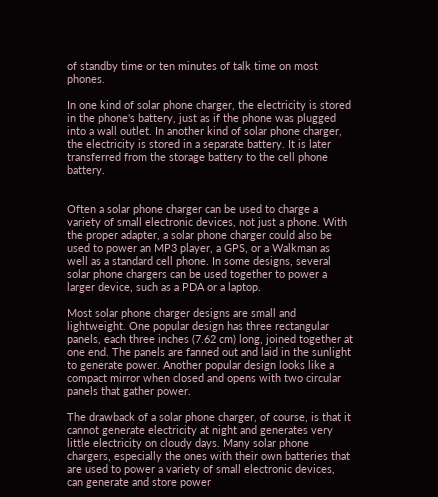of standby time or ten minutes of talk time on most phones.

In one kind of solar phone charger, the electricity is stored in the phone's battery, just as if the phone was plugged into a wall outlet. In another kind of solar phone charger, the electricity is stored in a separate battery. It is later transferred from the storage battery to the cell phone battery.


Often a solar phone charger can be used to charge a variety of small electronic devices, not just a phone. With the proper adapter, a solar phone charger could also be used to power an MP3 player, a GPS, or a Walkman as well as a standard cell phone. In some designs, several solar phone chargers can be used together to power a larger device, such as a PDA or a laptop.

Most solar phone charger designs are small and lightweight. One popular design has three rectangular panels, each three inches (7.62 cm) long, joined together at one end. The panels are fanned out and laid in the sunlight to generate power. Another popular design looks like a compact mirror when closed and opens with two circular panels that gather power.

The drawback of a solar phone charger, of course, is that it cannot generate electricity at night and generates very little electricity on cloudy days. Many solar phone chargers, especially the ones with their own batteries that are used to power a variety of small electronic devices, can generate and store power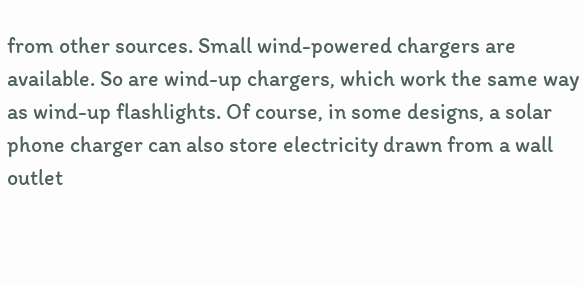from other sources. Small wind-powered chargers are available. So are wind-up chargers, which work the same way as wind-up flashlights. Of course, in some designs, a solar phone charger can also store electricity drawn from a wall outlet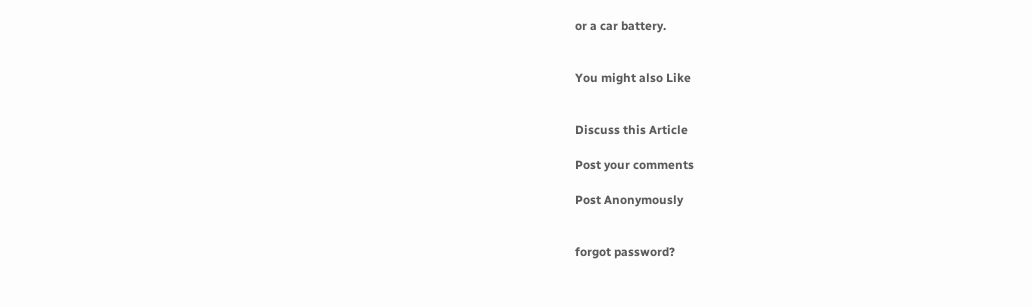or a car battery.


You might also Like


Discuss this Article

Post your comments

Post Anonymously


forgot password?